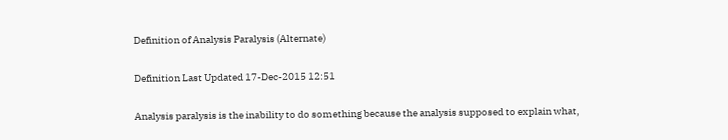Definition of Analysis Paralysis (Alternate)

Definition Last Updated 17-Dec-2015 12:51

Analysis paralysis is the inability to do something because the analysis supposed to explain what,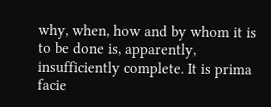why, when, how and by whom it is to be done is, apparently, insufficiently complete. It is prima facie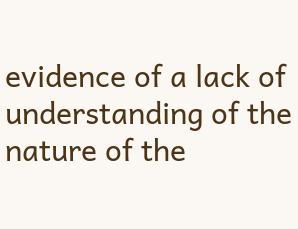evidence of a lack of understanding of the nature of the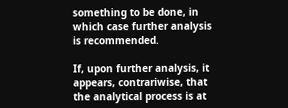something to be done, in which case further analysis is recommended.

If, upon further analysis, it appears, contrariwise, that the analytical process is at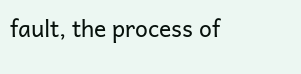fault, the process of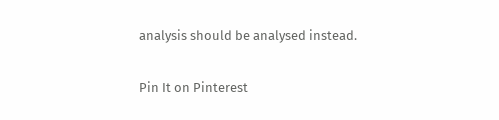analysis should be analysed instead.

Pin It on Pinterest